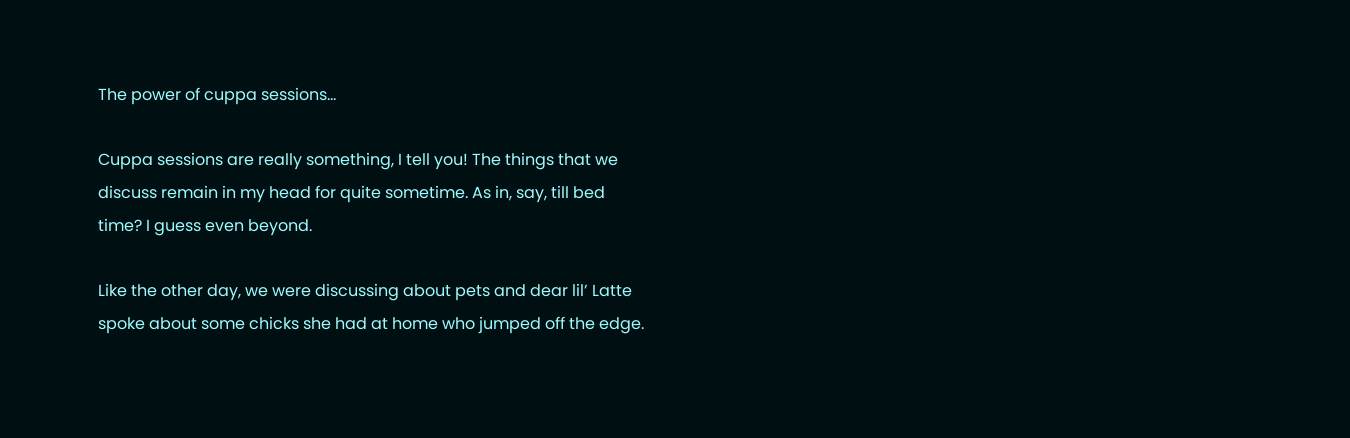The power of cuppa sessions...

Cuppa sessions are really something, I tell you! The things that we discuss remain in my head for quite sometime. As in, say, till bed time? I guess even beyond.

Like the other day, we were discussing about pets and dear lil’ Latte spoke about some chicks she had at home who jumped off the edge.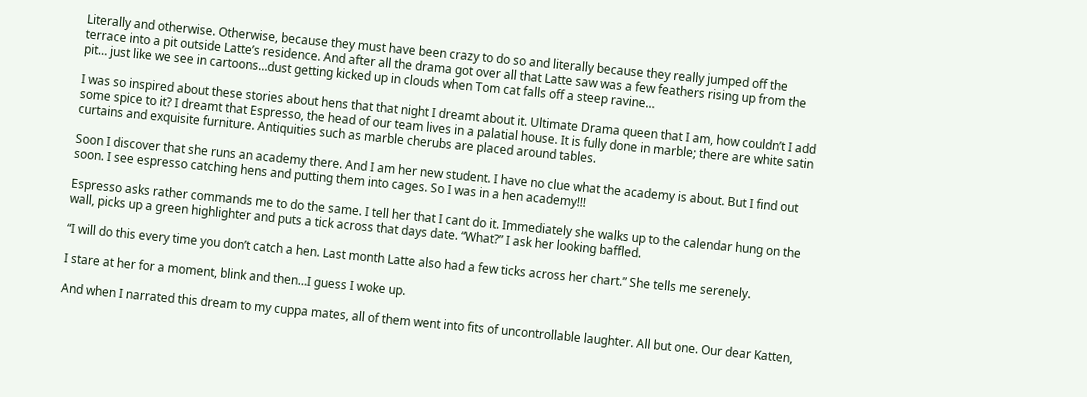Literally and otherwise. Otherwise, because they must have been crazy to do so and literally because they really jumped off the terrace into a pit outside Latte’s residence. And after all the drama got over all that Latte saw was a few feathers rising up from the pit… just like we see in cartoons…dust getting kicked up in clouds when Tom cat falls off a steep ravine…

I was so inspired about these stories about hens that that night I dreamt about it. Ultimate Drama queen that I am, how couldn’t I add some spice to it? I dreamt that Espresso, the head of our team lives in a palatial house. It is fully done in marble; there are white satin curtains and exquisite furniture. Antiquities such as marble cherubs are placed around tables.

Soon I discover that she runs an academy there. And I am her new student. I have no clue what the academy is about. But I find out soon. I see espresso catching hens and putting them into cages. So I was in a hen academy!!!

Espresso asks rather commands me to do the same. I tell her that I cant do it. Immediately she walks up to the calendar hung on the wall, picks up a green highlighter and puts a tick across that days date. “What?” I ask her looking baffled.

“I will do this every time you don’t catch a hen. Last month Latte also had a few ticks across her chart.” She tells me serenely.

I stare at her for a moment, blink and then…I guess I woke up.

And when I narrated this dream to my cuppa mates, all of them went into fits of uncontrollable laughter. All but one. Our dear Katten,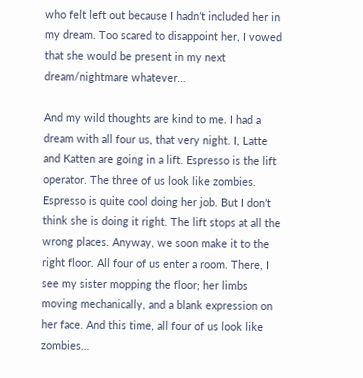who felt left out because I hadn’t included her in my dream. Too scared to disappoint her, I vowed that she would be present in my next dream/nightmare whatever…

And my wild thoughts are kind to me. I had a dream with all four us, that very night. I, Latte and Katten are going in a lift. Espresso is the lift operator. The three of us look like zombies. Espresso is quite cool doing her job. But I don’t think she is doing it right. The lift stops at all the wrong places. Anyway, we soon make it to the right floor. All four of us enter a room. There, I see my sister mopping the floor; her limbs moving mechanically, and a blank expression on her face. And this time, all four of us look like zombies…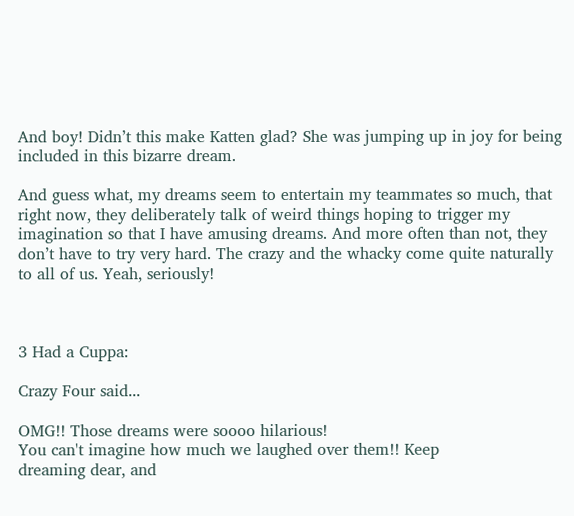And boy! Didn’t this make Katten glad? She was jumping up in joy for being included in this bizarre dream.

And guess what, my dreams seem to entertain my teammates so much, that right now, they deliberately talk of weird things hoping to trigger my imagination so that I have amusing dreams. And more often than not, they don’t have to try very hard. The crazy and the whacky come quite naturally to all of us. Yeah, seriously!



3 Had a Cuppa:

Crazy Four said...

OMG!! Those dreams were soooo hilarious!
You can't imagine how much we laughed over them!! Keep
dreaming dear, and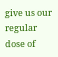give us our regular dose of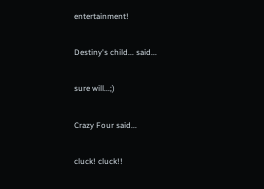entertainment!

Destiny's child... said...

sure will...;)

Crazy Four said...

cluck! cluck!!